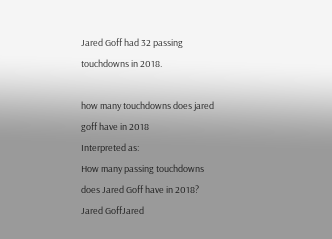Jared Goff had 32 passing touchdowns in 2018.

how many touchdowns does jared goff have in 2018
Interpreted as:
How many passing touchdowns does Jared Goff have in 2018?
Jared GoffJared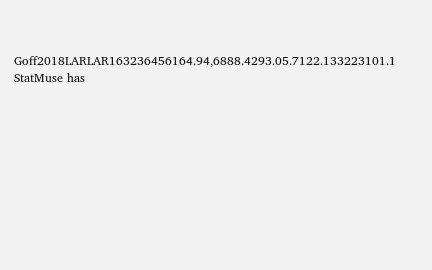Goff2018LARLAR163236456164.94,6888.4293.05.7122.133223101.1
StatMuse has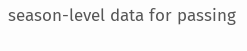season-level data for passing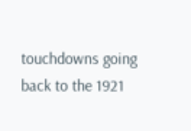touchdowns going back to the 1921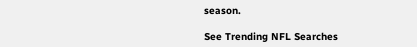season.

See Trending NFL Searches